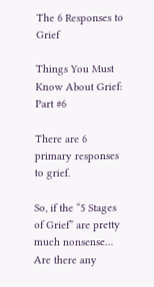The 6 Responses to Grief

Things You Must Know About Grief: Part #6

There are 6 primary responses to grief.

So, if the “5 Stages of Grief” are pretty much nonsense…
Are there any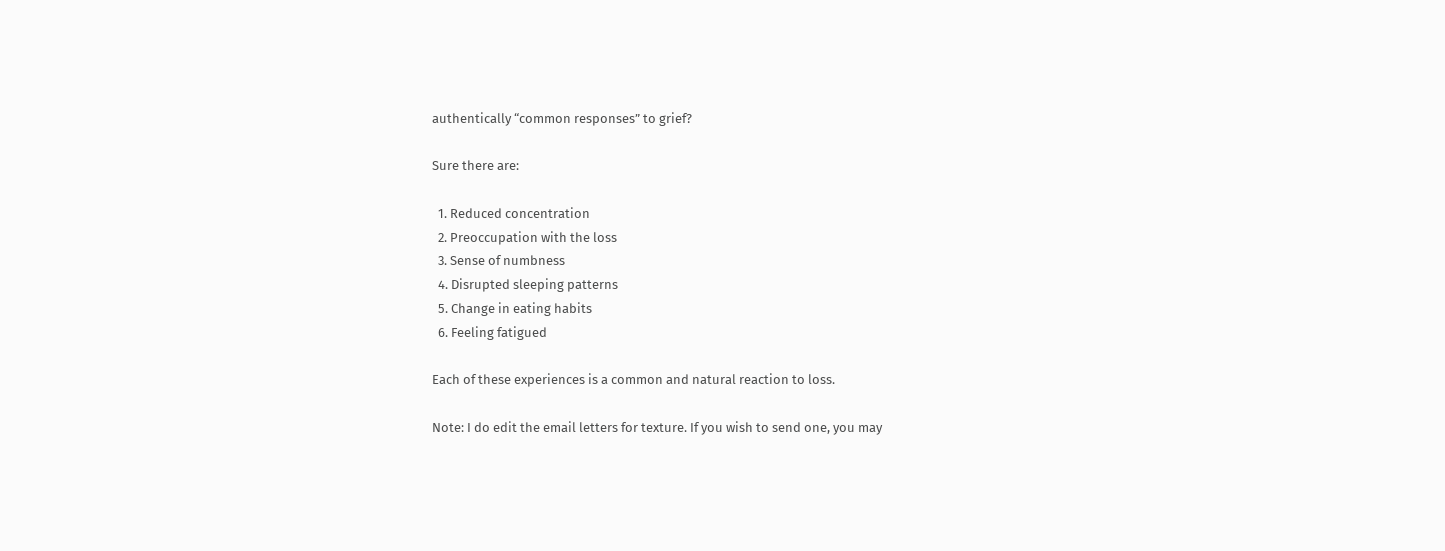authentically “common responses” to grief?

Sure there are:

  1. Reduced concentration
  2. Preoccupation with the loss
  3. Sense of numbness
  4. Disrupted sleeping patterns
  5. Change in eating habits
  6. Feeling fatigued

Each of these experiences is a common and natural reaction to loss.

Note: I do edit the email letters for texture. If you wish to send one, you may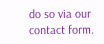do so via our contact form.